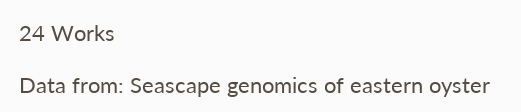24 Works

Data from: Seascape genomics of eastern oyster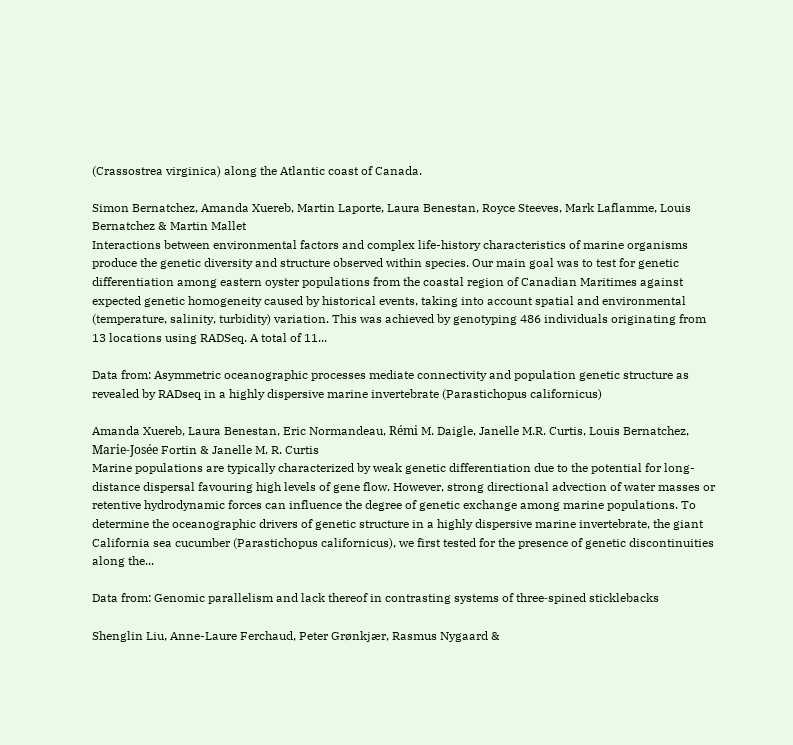(Crassostrea virginica) along the Atlantic coast of Canada.

Simon Bernatchez, Amanda Xuereb, Martin Laporte, Laura Benestan, Royce Steeves, Mark Laflamme, Louis Bernatchez & Martin Mallet
Interactions between environmental factors and complex life-history characteristics of marine organisms produce the genetic diversity and structure observed within species. Our main goal was to test for genetic differentiation among eastern oyster populations from the coastal region of Canadian Maritimes against expected genetic homogeneity caused by historical events, taking into account spatial and environmental (temperature, salinity, turbidity) variation. This was achieved by genotyping 486 individuals originating from 13 locations using RADSeq. A total of 11...

Data from: Asymmetric oceanographic processes mediate connectivity and population genetic structure as revealed by RADseq in a highly dispersive marine invertebrate (Parastichopus californicus)

Amanda Xuereb, Laura Benestan, Eric Normandeau, Rémi M. Daigle, Janelle M.R. Curtis, Louis Bernatchez, Marie-Josée Fortin & Janelle M. R. Curtis
Marine populations are typically characterized by weak genetic differentiation due to the potential for long-distance dispersal favouring high levels of gene flow. However, strong directional advection of water masses or retentive hydrodynamic forces can influence the degree of genetic exchange among marine populations. To determine the oceanographic drivers of genetic structure in a highly dispersive marine invertebrate, the giant California sea cucumber (Parastichopus californicus), we first tested for the presence of genetic discontinuities along the...

Data from: Genomic parallelism and lack thereof in contrasting systems of three‐spined sticklebacks

Shenglin Liu, Anne-Laure Ferchaud, Peter Grønkjær, Rasmus Nygaard &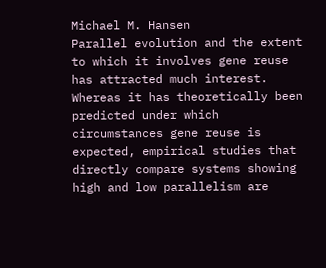Michael M. Hansen
Parallel evolution and the extent to which it involves gene reuse has attracted much interest. Whereas it has theoretically been predicted under which circumstances gene reuse is expected, empirical studies that directly compare systems showing high and low parallelism are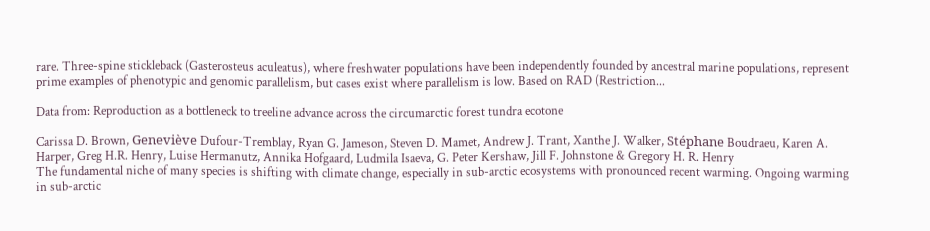rare. Three-spine stickleback (Gasterosteus aculeatus), where freshwater populations have been independently founded by ancestral marine populations, represent prime examples of phenotypic and genomic parallelism, but cases exist where parallelism is low. Based on RAD (Restriction...

Data from: Reproduction as a bottleneck to treeline advance across the circumarctic forest tundra ecotone

Carissa D. Brown, Geneviève Dufour-Tremblay, Ryan G. Jameson, Steven D. Mamet, Andrew J. Trant, Xanthe J. Walker, Stéphane Boudraeu, Karen A. Harper, Greg H.R. Henry, Luise Hermanutz, Annika Hofgaard, Ludmila Isaeva, G. Peter Kershaw, Jill F. Johnstone & Gregory H. R. Henry
The fundamental niche of many species is shifting with climate change, especially in sub-arctic ecosystems with pronounced recent warming. Ongoing warming in sub-arctic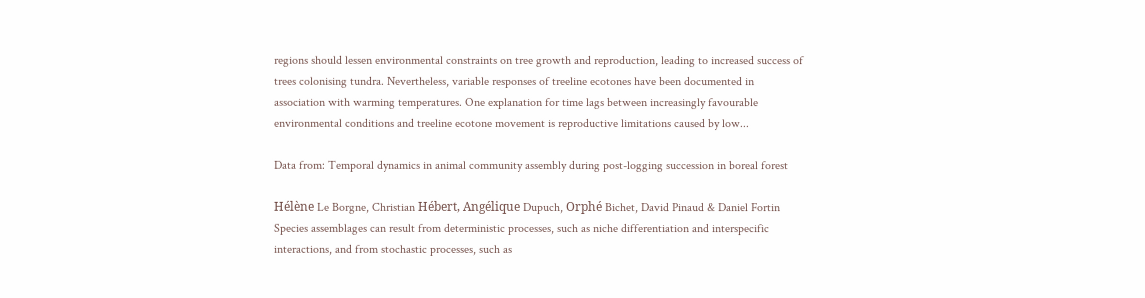regions should lessen environmental constraints on tree growth and reproduction, leading to increased success of trees colonising tundra. Nevertheless, variable responses of treeline ecotones have been documented in association with warming temperatures. One explanation for time lags between increasingly favourable environmental conditions and treeline ecotone movement is reproductive limitations caused by low...

Data from: Temporal dynamics in animal community assembly during post-logging succession in boreal forest

Hélène Le Borgne, Christian Hébert, Angélique Dupuch, Orphé Bichet, David Pinaud & Daniel Fortin
Species assemblages can result from deterministic processes, such as niche differentiation and interspecific interactions, and from stochastic processes, such as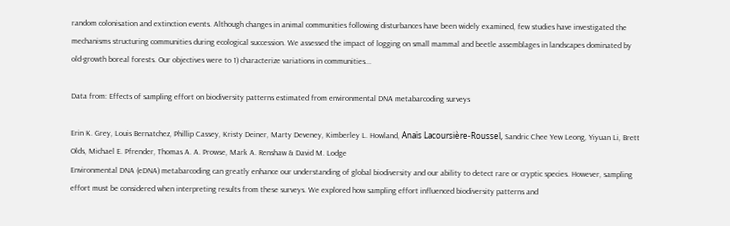random colonisation and extinction events. Although changes in animal communities following disturbances have been widely examined, few studies have investigated the mechanisms structuring communities during ecological succession. We assessed the impact of logging on small mammal and beetle assemblages in landscapes dominated by old-growth boreal forests. Our objectives were to 1) characterize variations in communities...

Data from: Effects of sampling effort on biodiversity patterns estimated from environmental DNA metabarcoding surveys

Erin K. Grey, Louis Bernatchez, Phillip Cassey, Kristy Deiner, Marty Deveney, Kimberley L. Howland, Anaïs Lacoursière-Roussel, Sandric Chee Yew Leong, Yiyuan Li, Brett Olds, Michael E. Pfrender, Thomas A. A. Prowse, Mark A. Renshaw & David M. Lodge
Environmental DNA (eDNA) metabarcoding can greatly enhance our understanding of global biodiversity and our ability to detect rare or cryptic species. However, sampling effort must be considered when interpreting results from these surveys. We explored how sampling effort influenced biodiversity patterns and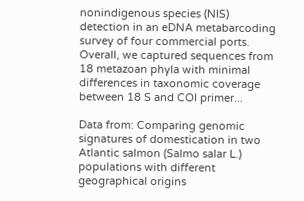nonindigenous species (NIS) detection in an eDNA metabarcoding survey of four commercial ports. Overall, we captured sequences from 18 metazoan phyla with minimal differences in taxonomic coverage between 18 S and COI primer...

Data from: Comparing genomic signatures of domestication in two Atlantic salmon (Salmo salar L.) populations with different geographical origins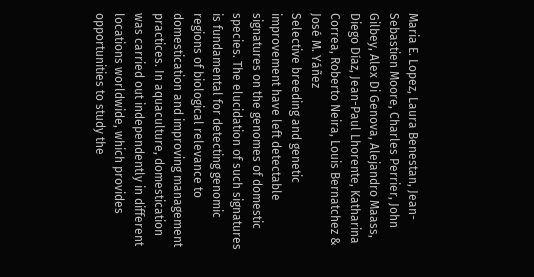Maria E. Lopez, Laura Benestan, Jean-Sebastien Moore, Charles Perrier, John Gilbey, Alex Di Genova, Alejandro Maass, Diego Díaz, Jean-Paul Lhorente, Katharina Correa, Roberto Neira, Louis Bernatchez & José M. Yáñez
Selective breeding and genetic improvement have left detectable signatures on the genomes of domestic species. The elucidation of such signatures is fundamental for detecting genomic regions of biological relevance to domestication and improving management practices. In aquaculture, domestication was carried out independently in different locations worldwide, which provides opportunities to study the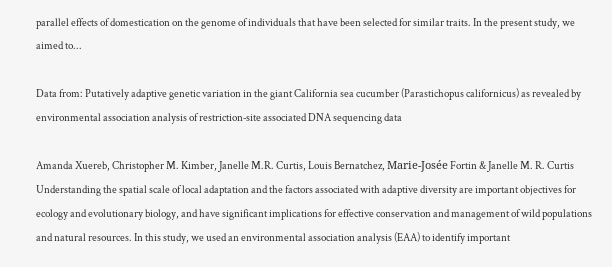parallel effects of domestication on the genome of individuals that have been selected for similar traits. In the present study, we aimed to...

Data from: Putatively adaptive genetic variation in the giant California sea cucumber (Parastichopus californicus) as revealed by environmental association analysis of restriction‐site associated DNA sequencing data

Amanda Xuereb, Christopher M. Kimber, Janelle M.R. Curtis, Louis Bernatchez, Marie-Josée Fortin & Janelle M. R. Curtis
Understanding the spatial scale of local adaptation and the factors associated with adaptive diversity are important objectives for ecology and evolutionary biology, and have significant implications for effective conservation and management of wild populations and natural resources. In this study, we used an environmental association analysis (EAA) to identify important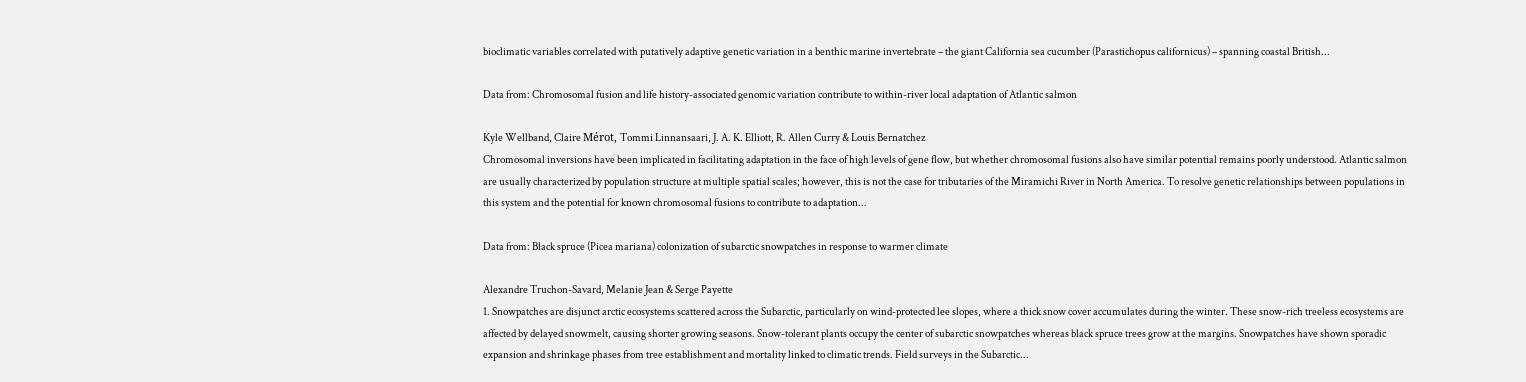bioclimatic variables correlated with putatively adaptive genetic variation in a benthic marine invertebrate – the giant California sea cucumber (Parastichopus californicus) – spanning coastal British...

Data from: Chromosomal fusion and life history-associated genomic variation contribute to within-river local adaptation of Atlantic salmon

Kyle Wellband, Claire Mérot, Tommi Linnansaari, J. A. K. Elliott, R. Allen Curry & Louis Bernatchez
Chromosomal inversions have been implicated in facilitating adaptation in the face of high levels of gene flow, but whether chromosomal fusions also have similar potential remains poorly understood. Atlantic salmon are usually characterized by population structure at multiple spatial scales; however, this is not the case for tributaries of the Miramichi River in North America. To resolve genetic relationships between populations in this system and the potential for known chromosomal fusions to contribute to adaptation...

Data from: Black spruce (Picea mariana) colonization of subarctic snowpatches in response to warmer climate

Alexandre Truchon-Savard, Melanie Jean & Serge Payette
1. Snowpatches are disjunct arctic ecosystems scattered across the Subarctic, particularly on wind-protected lee slopes, where a thick snow cover accumulates during the winter. These snow-rich treeless ecosystems are affected by delayed snowmelt, causing shorter growing seasons. Snow-tolerant plants occupy the center of subarctic snowpatches whereas black spruce trees grow at the margins. Snowpatches have shown sporadic expansion and shrinkage phases from tree establishment and mortality linked to climatic trends. Field surveys in the Subarctic...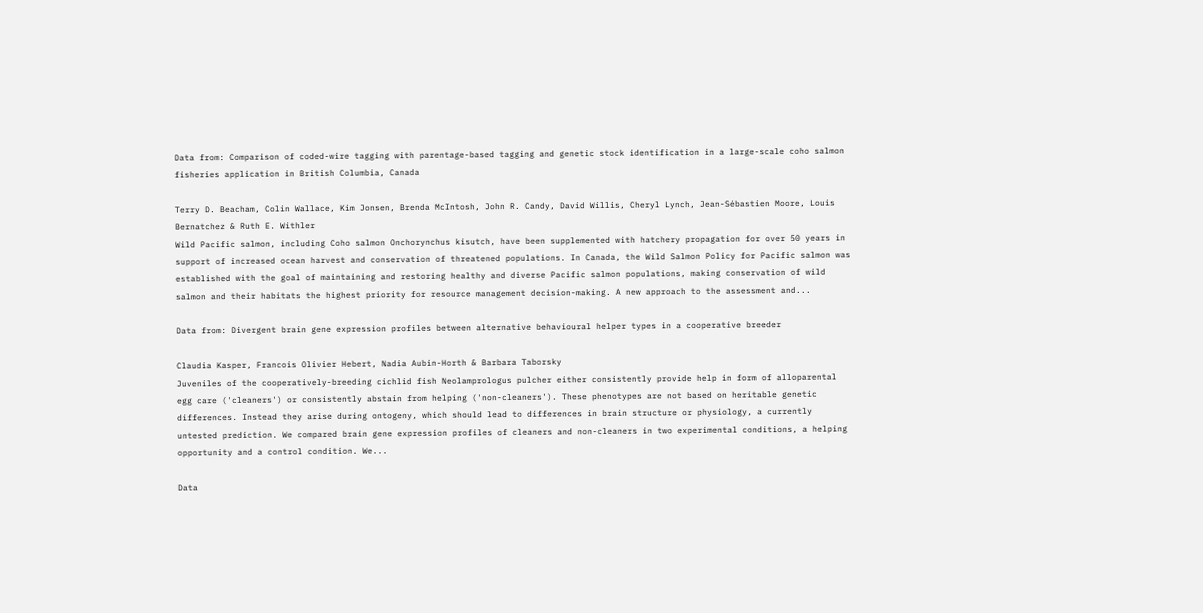Data from: Comparison of coded-wire tagging with parentage-based tagging and genetic stock identification in a large-scale coho salmon fisheries application in British Columbia, Canada

Terry D. Beacham, Colin Wallace, Kim Jonsen, Brenda McIntosh, John R. Candy, David Willis, Cheryl Lynch, Jean-Sébastien Moore, Louis Bernatchez & Ruth E. Withler
Wild Pacific salmon, including Coho salmon Onchorynchus kisutch, have been supplemented with hatchery propagation for over 50 years in support of increased ocean harvest and conservation of threatened populations. In Canada, the Wild Salmon Policy for Pacific salmon was established with the goal of maintaining and restoring healthy and diverse Pacific salmon populations, making conservation of wild salmon and their habitats the highest priority for resource management decision-making. A new approach to the assessment and...

Data from: Divergent brain gene expression profiles between alternative behavioural helper types in a cooperative breeder

Claudia Kasper, Francois Olivier Hebert, Nadia Aubin-Horth & Barbara Taborsky
Juveniles of the cooperatively-breeding cichlid fish Neolamprologus pulcher either consistently provide help in form of alloparental egg care ('cleaners') or consistently abstain from helping ('non-cleaners'). These phenotypes are not based on heritable genetic differences. Instead they arise during ontogeny, which should lead to differences in brain structure or physiology, a currently untested prediction. We compared brain gene expression profiles of cleaners and non-cleaners in two experimental conditions, a helping opportunity and a control condition. We...

Data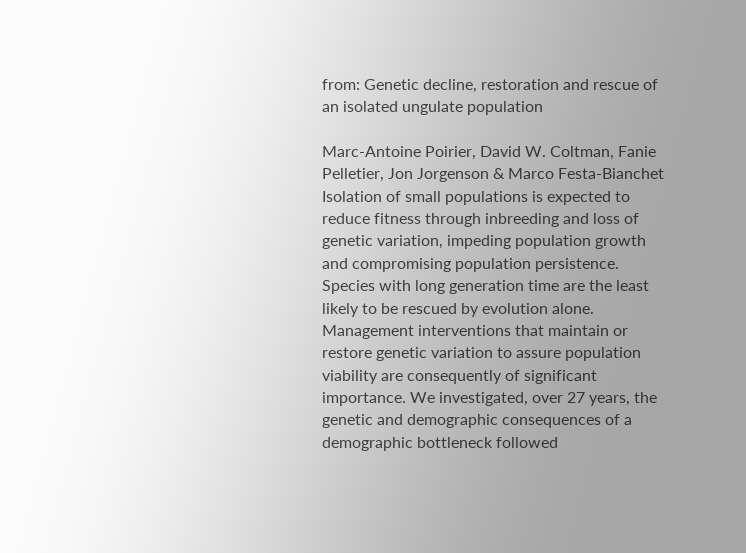from: Genetic decline, restoration and rescue of an isolated ungulate population

Marc-Antoine Poirier, David W. Coltman, Fanie Pelletier, Jon Jorgenson & Marco Festa-Bianchet
Isolation of small populations is expected to reduce fitness through inbreeding and loss of genetic variation, impeding population growth and compromising population persistence. Species with long generation time are the least likely to be rescued by evolution alone. Management interventions that maintain or restore genetic variation to assure population viability are consequently of significant importance. We investigated, over 27 years, the genetic and demographic consequences of a demographic bottleneck followed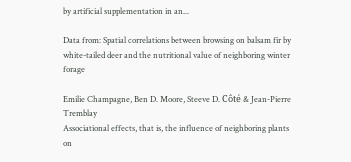by artificial supplementation in an...

Data from: Spatial correlations between browsing on balsam fir by white-tailed deer and the nutritional value of neighboring winter forage

Emilie Champagne, Ben D. Moore, Steeve D. Côté & Jean-Pierre Tremblay
Associational effects, that is, the influence of neighboring plants on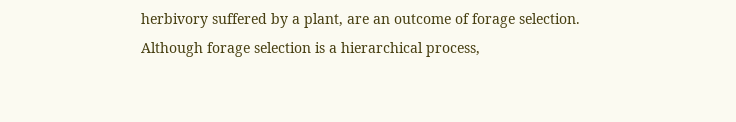herbivory suffered by a plant, are an outcome of forage selection. Although forage selection is a hierarchical process,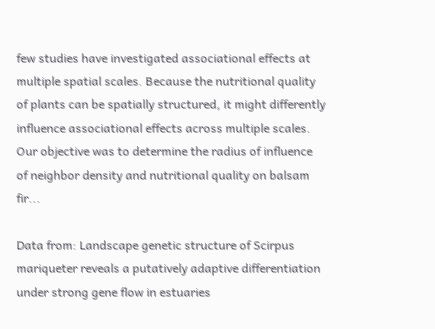few studies have investigated associational effects at multiple spatial scales. Because the nutritional quality of plants can be spatially structured, it might differently influence associational effects across multiple scales. Our objective was to determine the radius of influence of neighbor density and nutritional quality on balsam fir...

Data from: Landscape genetic structure of Scirpus mariqueter reveals a putatively adaptive differentiation under strong gene flow in estuaries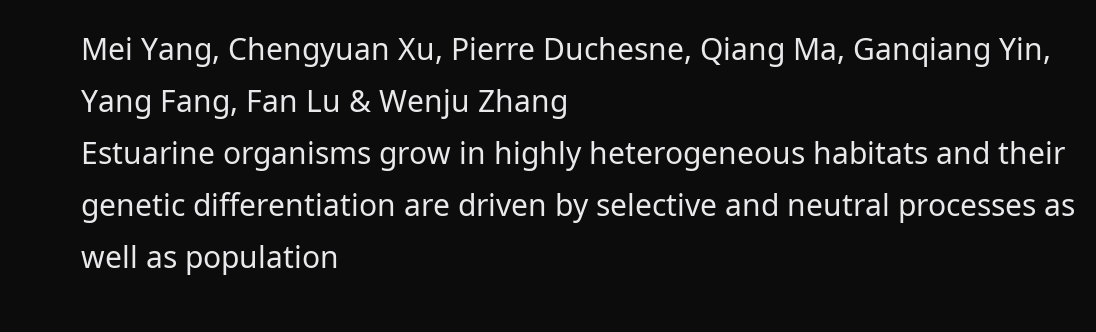Mei Yang, Chengyuan Xu, Pierre Duchesne, Qiang Ma, Ganqiang Yin, Yang Fang, Fan Lu & Wenju Zhang
Estuarine organisms grow in highly heterogeneous habitats and their genetic differentiation are driven by selective and neutral processes as well as population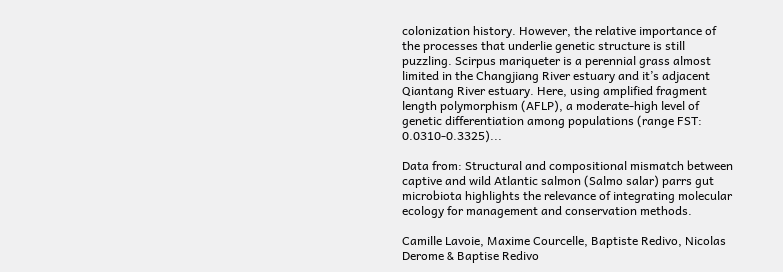colonization history. However, the relative importance of the processes that underlie genetic structure is still puzzling. Scirpus mariqueter is a perennial grass almost limited in the Changjiang River estuary and it’s adjacent Qiantang River estuary. Here, using amplified fragment length polymorphism (AFLP), a moderate-high level of genetic differentiation among populations (range FST: 0.0310-0.3325)...

Data from: Structural and compositional mismatch between captive and wild Atlantic salmon (Salmo salar) parrs gut microbiota highlights the relevance of integrating molecular ecology for management and conservation methods.

Camille Lavoie, Maxime Courcelle, Baptiste Redivo, Nicolas Derome & Baptise Redivo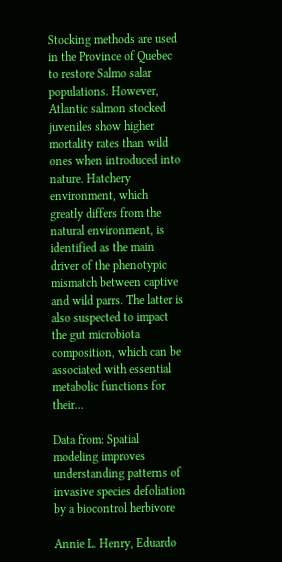Stocking methods are used in the Province of Quebec to restore Salmo salar populations. However, Atlantic salmon stocked juveniles show higher mortality rates than wild ones when introduced into nature. Hatchery environment, which greatly differs from the natural environment, is identified as the main driver of the phenotypic mismatch between captive and wild parrs. The latter is also suspected to impact the gut microbiota composition, which can be associated with essential metabolic functions for their...

Data from: Spatial modeling improves understanding patterns of invasive species defoliation by a biocontrol herbivore

Annie L. Henry, Eduardo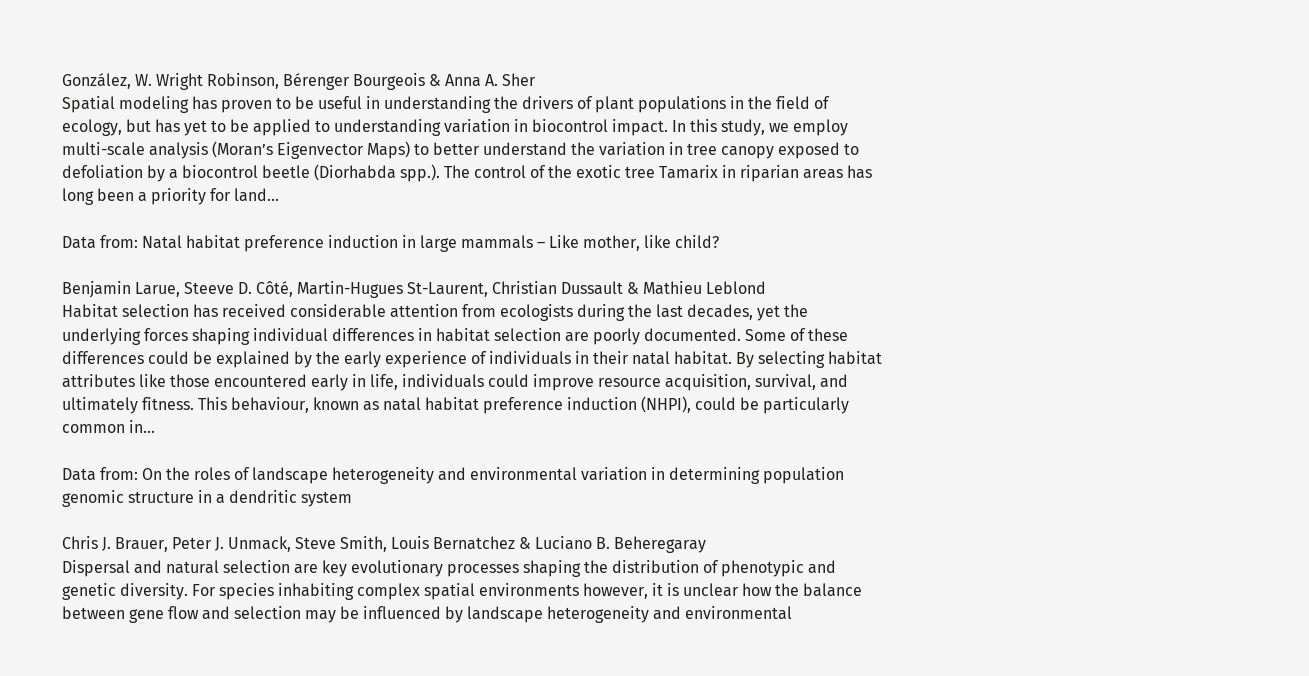González, W. Wright Robinson, Bérenger Bourgeois & Anna A. Sher
Spatial modeling has proven to be useful in understanding the drivers of plant populations in the field of ecology, but has yet to be applied to understanding variation in biocontrol impact. In this study, we employ multi-scale analysis (Moran’s Eigenvector Maps) to better understand the variation in tree canopy exposed to defoliation by a biocontrol beetle (Diorhabda spp.). The control of the exotic tree Tamarix in riparian areas has long been a priority for land...

Data from: Natal habitat preference induction in large mammals – Like mother, like child?

Benjamin Larue, Steeve D. Côté, Martin-Hugues St-Laurent, Christian Dussault & Mathieu Leblond
Habitat selection has received considerable attention from ecologists during the last decades, yet the underlying forces shaping individual differences in habitat selection are poorly documented. Some of these differences could be explained by the early experience of individuals in their natal habitat. By selecting habitat attributes like those encountered early in life, individuals could improve resource acquisition, survival, and ultimately fitness. This behaviour, known as natal habitat preference induction (NHPI), could be particularly common in...

Data from: On the roles of landscape heterogeneity and environmental variation in determining population genomic structure in a dendritic system

Chris J. Brauer, Peter J. Unmack, Steve Smith, Louis Bernatchez & Luciano B. Beheregaray
Dispersal and natural selection are key evolutionary processes shaping the distribution of phenotypic and genetic diversity. For species inhabiting complex spatial environments however, it is unclear how the balance between gene flow and selection may be influenced by landscape heterogeneity and environmental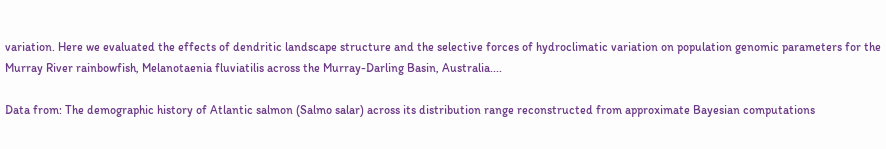variation. Here we evaluated the effects of dendritic landscape structure and the selective forces of hydroclimatic variation on population genomic parameters for the Murray River rainbowfish, Melanotaenia fluviatilis across the Murray-Darling Basin, Australia....

Data from: The demographic history of Atlantic salmon (Salmo salar) across its distribution range reconstructed from approximate Bayesian computations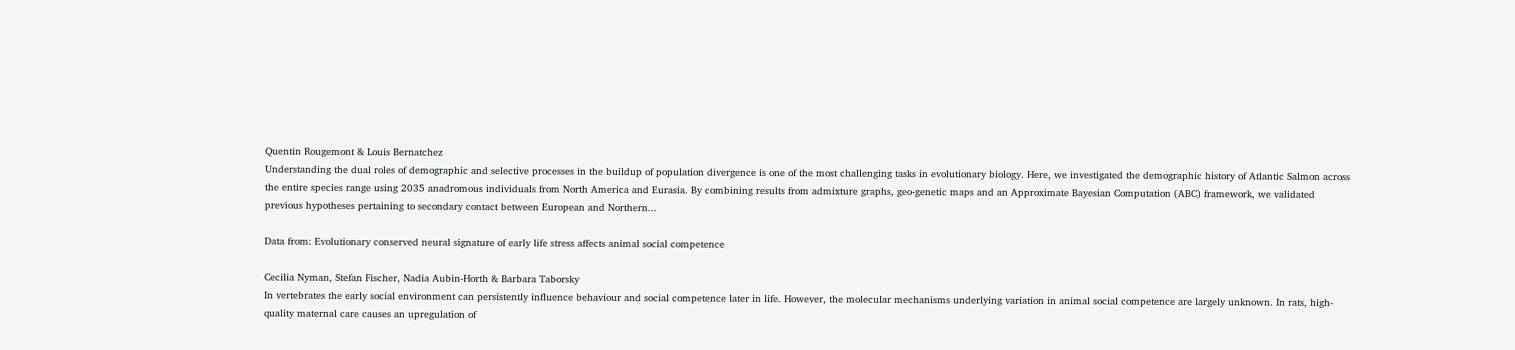Quentin Rougemont & Louis Bernatchez
Understanding the dual roles of demographic and selective processes in the buildup of population divergence is one of the most challenging tasks in evolutionary biology. Here, we investigated the demographic history of Atlantic Salmon across the entire species range using 2035 anadromous individuals from North America and Eurasia. By combining results from admixture graphs, geo-genetic maps and an Approximate Bayesian Computation (ABC) framework, we validated previous hypotheses pertaining to secondary contact between European and Northern...

Data from: Evolutionary conserved neural signature of early life stress affects animal social competence

Cecilia Nyman, Stefan Fischer, Nadia Aubin-Horth & Barbara Taborsky
In vertebrates the early social environment can persistently influence behaviour and social competence later in life. However, the molecular mechanisms underlying variation in animal social competence are largely unknown. In rats, high-quality maternal care causes an upregulation of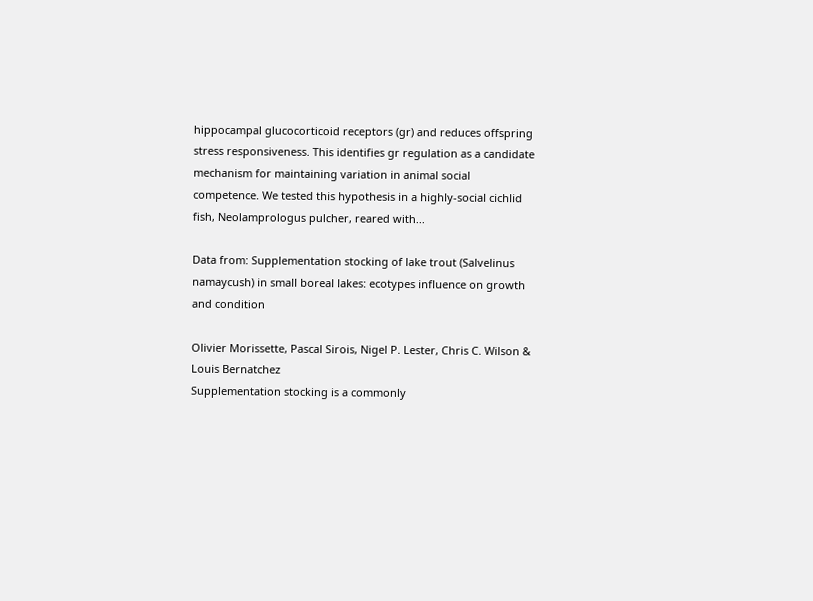hippocampal glucocorticoid receptors (gr) and reduces offspring stress responsiveness. This identifies gr regulation as a candidate mechanism for maintaining variation in animal social competence. We tested this hypothesis in a highly-social cichlid fish, Neolamprologus pulcher, reared with...

Data from: Supplementation stocking of lake trout (Salvelinus namaycush) in small boreal lakes: ecotypes influence on growth and condition

Olivier Morissette, Pascal Sirois, Nigel P. Lester, Chris C. Wilson & Louis Bernatchez
Supplementation stocking is a commonly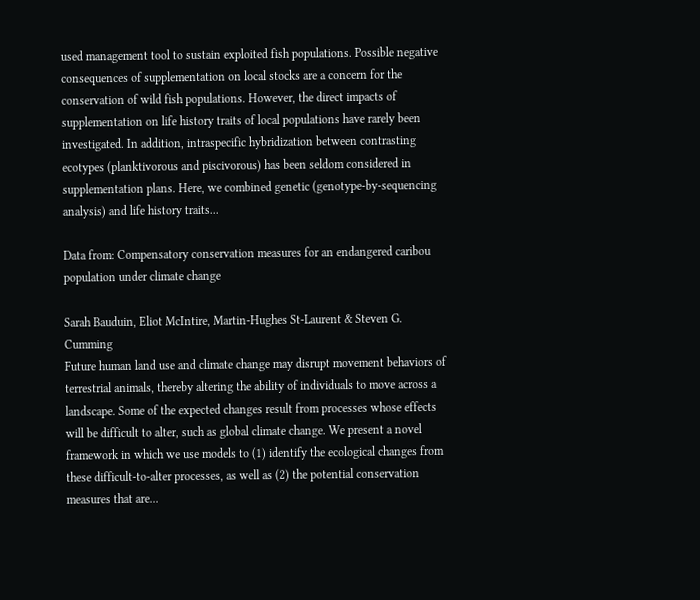used management tool to sustain exploited fish populations. Possible negative consequences of supplementation on local stocks are a concern for the conservation of wild fish populations. However, the direct impacts of supplementation on life history traits of local populations have rarely been investigated. In addition, intraspecific hybridization between contrasting ecotypes (planktivorous and piscivorous) has been seldom considered in supplementation plans. Here, we combined genetic (genotype-by-sequencing analysis) and life history traits...

Data from: Compensatory conservation measures for an endangered caribou population under climate change

Sarah Bauduin, Eliot McIntire, Martin-Hughes St-Laurent & Steven G. Cumming
Future human land use and climate change may disrupt movement behaviors of terrestrial animals, thereby altering the ability of individuals to move across a landscape. Some of the expected changes result from processes whose effects will be difficult to alter, such as global climate change. We present a novel framework in which we use models to (1) identify the ecological changes from these difficult-to-alter processes, as well as (2) the potential conservation measures that are...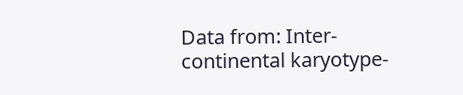Data from: Inter-continental karyotype-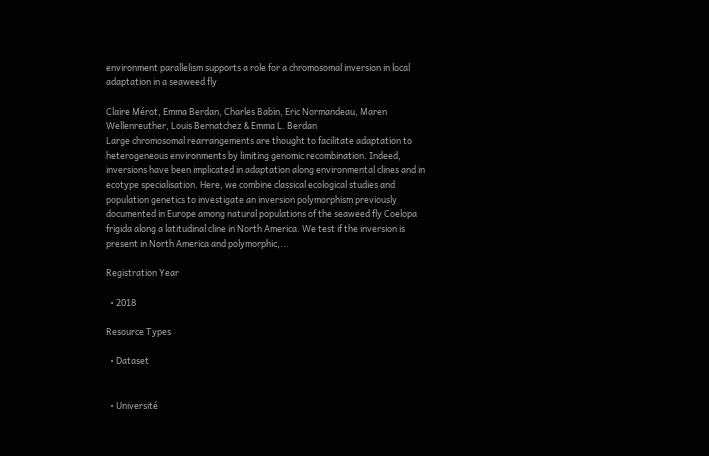environment parallelism supports a role for a chromosomal inversion in local adaptation in a seaweed fly

Claire Mérot, Emma Berdan, Charles Babin, Eric Normandeau, Maren Wellenreuther, Louis Bernatchez & Emma L. Berdan
Large chromosomal rearrangements are thought to facilitate adaptation to heterogeneous environments by limiting genomic recombination. Indeed, inversions have been implicated in adaptation along environmental clines and in ecotype specialisation. Here, we combine classical ecological studies and population genetics to investigate an inversion polymorphism previously documented in Europe among natural populations of the seaweed fly Coelopa frigida along a latitudinal cline in North America. We test if the inversion is present in North America and polymorphic,...

Registration Year

  • 2018

Resource Types

  • Dataset


  • Université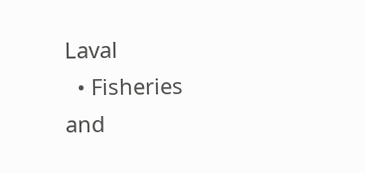Laval
  • Fisheries and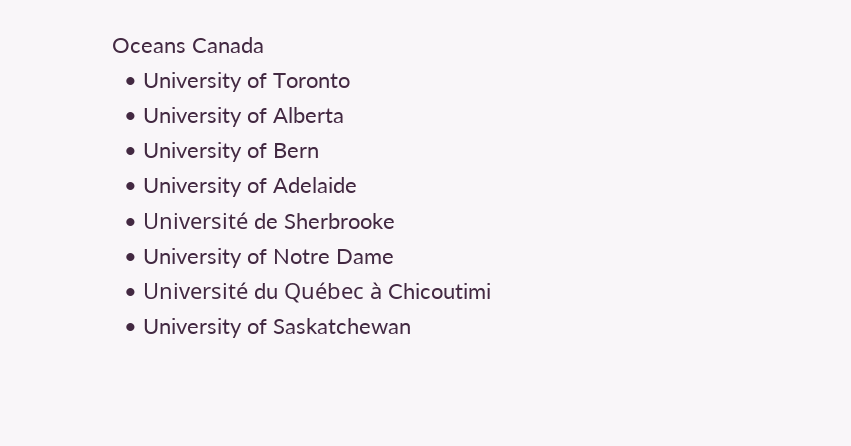Oceans Canada
  • University of Toronto
  • University of Alberta
  • University of Bern
  • University of Adelaide
  • Université de Sherbrooke
  • University of Notre Dame
  • Université du Québec à Chicoutimi
  • University of Saskatchewan